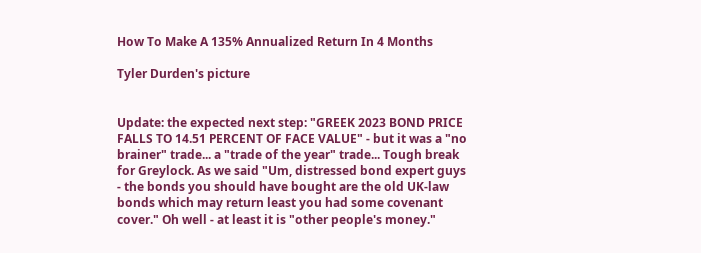How To Make A 135% Annualized Return In 4 Months

Tyler Durden's picture


Update: the expected next step: "GREEK 2023 BOND PRICE FALLS TO 14.51 PERCENT OF FACE VALUE" - but it was a "no brainer" trade... a "trade of the year" trade... Tough break for Greylock. As we said "Um, distressed bond expert guys - the bonds you should have bought are the old UK-law bonds which may return least you had some covenant cover." Oh well - at least it is "other people's money."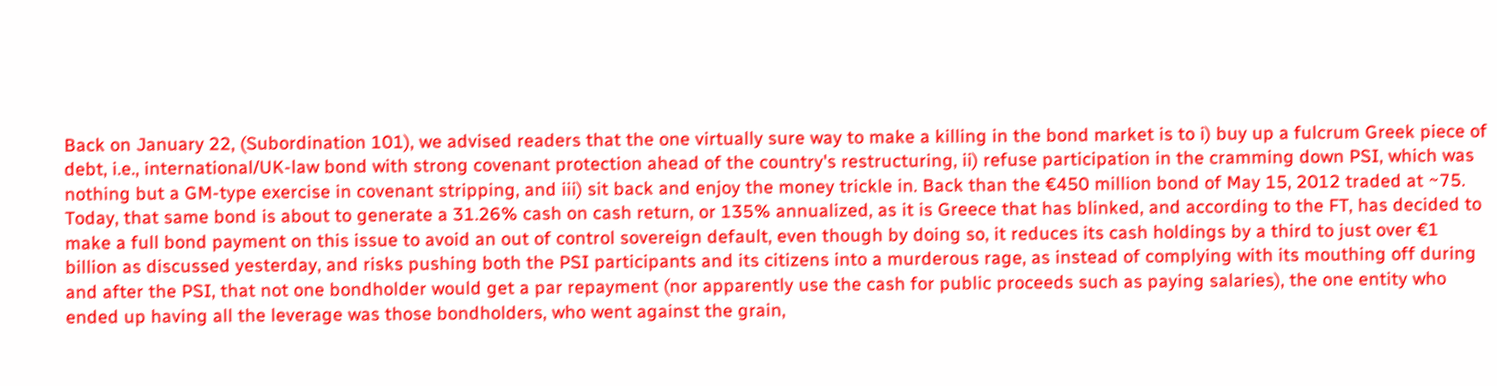Back on January 22, (Subordination 101), we advised readers that the one virtually sure way to make a killing in the bond market is to i) buy up a fulcrum Greek piece of debt, i.e., international/UK-law bond with strong covenant protection ahead of the country's restructuring, ii) refuse participation in the cramming down PSI, which was nothing but a GM-type exercise in covenant stripping, and iii) sit back and enjoy the money trickle in. Back than the €450 million bond of May 15, 2012 traded at ~75. Today, that same bond is about to generate a 31.26% cash on cash return, or 135% annualized, as it is Greece that has blinked, and according to the FT, has decided to make a full bond payment on this issue to avoid an out of control sovereign default, even though by doing so, it reduces its cash holdings by a third to just over €1 billion as discussed yesterday, and risks pushing both the PSI participants and its citizens into a murderous rage, as instead of complying with its mouthing off during and after the PSI, that not one bondholder would get a par repayment (nor apparently use the cash for public proceeds such as paying salaries), the one entity who ended up having all the leverage was those bondholders, who went against the grain,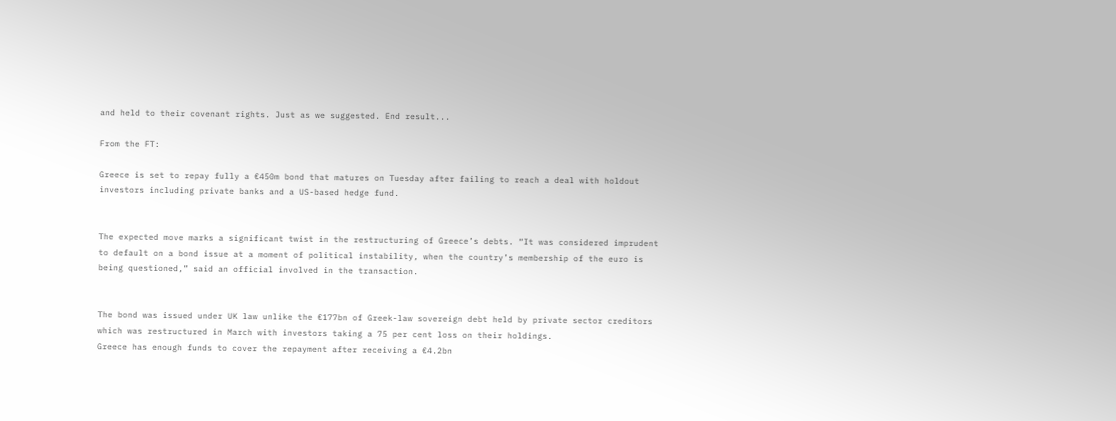and held to their covenant rights. Just as we suggested. End result...

From the FT:

Greece is set to repay fully a €450m bond that matures on Tuesday after failing to reach a deal with holdout investors including private banks and a US-based hedge fund.


The expected move marks a significant twist in the restructuring of Greece’s debts. “It was considered imprudent to default on a bond issue at a moment of political instability, when the country’s membership of the euro is being questioned,” said an official involved in the transaction.


The bond was issued under UK law unlike the €177bn of Greek-law sovereign debt held by private sector creditors which was restructured in March with investors taking a 75 per cent loss on their holdings.
Greece has enough funds to cover the repayment after receiving a €4.2bn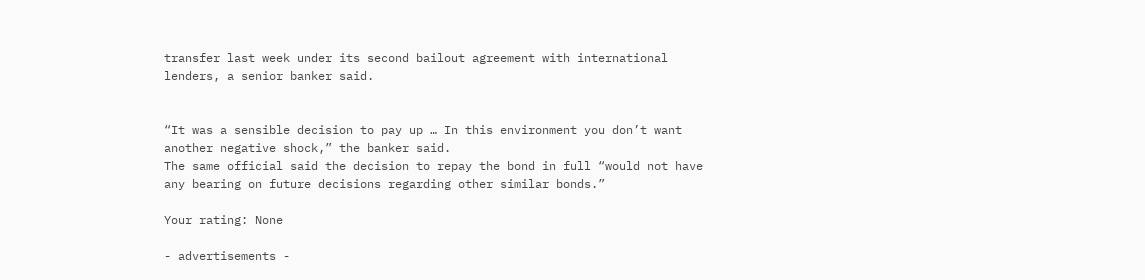transfer last week under its second bailout agreement with international lenders, a senior banker said.


“It was a sensible decision to pay up … In this environment you don’t want another negative shock,” the banker said.
The same official said the decision to repay the bond in full “would not have any bearing on future decisions regarding other similar bonds.”

Your rating: None

- advertisements -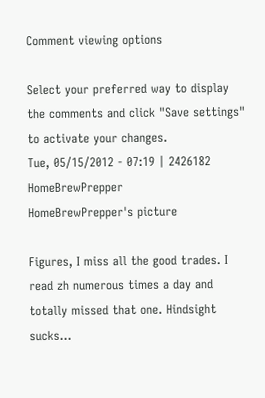Comment viewing options

Select your preferred way to display the comments and click "Save settings" to activate your changes.
Tue, 05/15/2012 - 07:19 | 2426182 HomeBrewPrepper
HomeBrewPrepper's picture

Figures, I miss all the good trades. I read zh numerous times a day and totally missed that one. Hindsight sucks...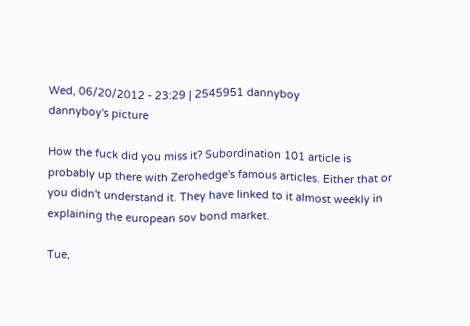Wed, 06/20/2012 - 23:29 | 2545951 dannyboy
dannyboy's picture

How the fuck did you miss it? Subordination 101 article is probably up there with Zerohedge's famous articles. Either that or you didn't understand it. They have linked to it almost weekly in explaining the european sov bond market.

Tue,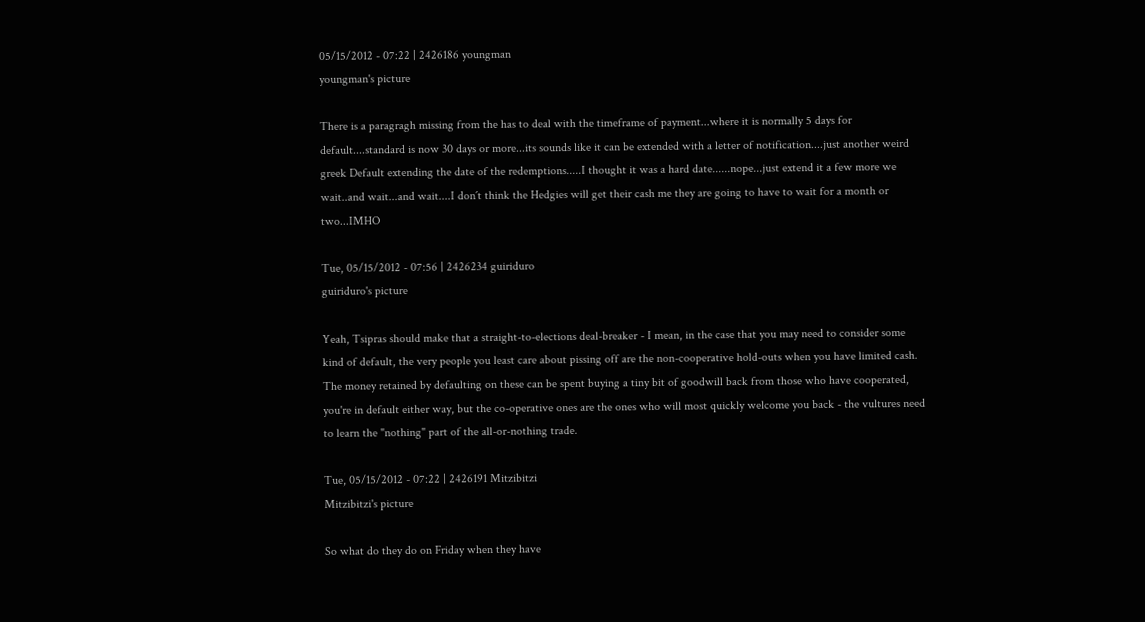05/15/2012 - 07:22 | 2426186 youngman
youngman's picture

There is a paragragh missing from the has to deal with the timeframe of payment...where it is normally 5 days for default....standard is now 30 days or more...its sounds like it can be extended with a letter of notification....just another weird greek Default extending the date of the redemptions.....I thought it was a hard date......nope...just extend it a few more we wait..and wait...and wait....I don´t think the Hedgies will get their cash me they are going to have to wait for a month or two...IMHO

Tue, 05/15/2012 - 07:56 | 2426234 guiriduro
guiriduro's picture

Yeah, Tsipras should make that a straight-to-elections deal-breaker - I mean, in the case that you may need to consider some kind of default, the very people you least care about pissing off are the non-cooperative hold-outs when you have limited cash.  The money retained by defaulting on these can be spent buying a tiny bit of goodwill back from those who have cooperated, you're in default either way, but the co-operative ones are the ones who will most quickly welcome you back - the vultures need to learn the "nothing" part of the all-or-nothing trade.

Tue, 05/15/2012 - 07:22 | 2426191 Mitzibitzi
Mitzibitzi's picture

So what do they do on Friday when they have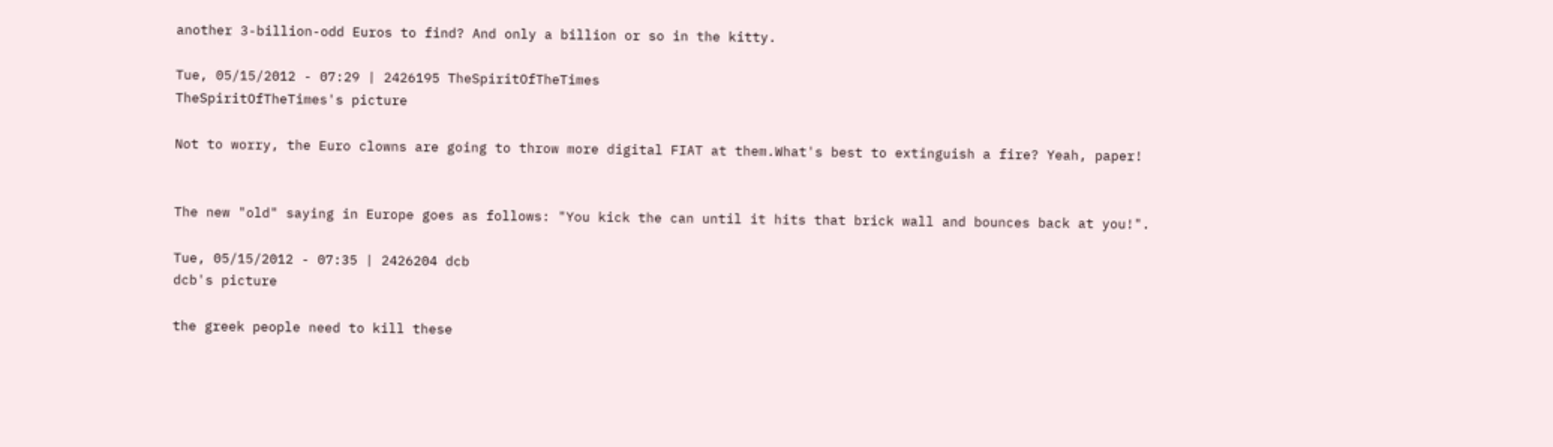another 3-billion-odd Euros to find? And only a billion or so in the kitty.

Tue, 05/15/2012 - 07:29 | 2426195 TheSpiritOfTheTimes
TheSpiritOfTheTimes's picture

Not to worry, the Euro clowns are going to throw more digital FIAT at them.What's best to extinguish a fire? Yeah, paper!


The new "old" saying in Europe goes as follows: "You kick the can until it hits that brick wall and bounces back at you!".

Tue, 05/15/2012 - 07:35 | 2426204 dcb
dcb's picture

the greek people need to kill these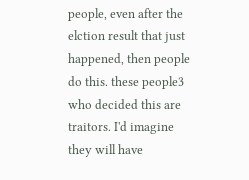people, even after the elction result that just happened, then people do this. these people3 who decided this are traitors. I'd imagine they will have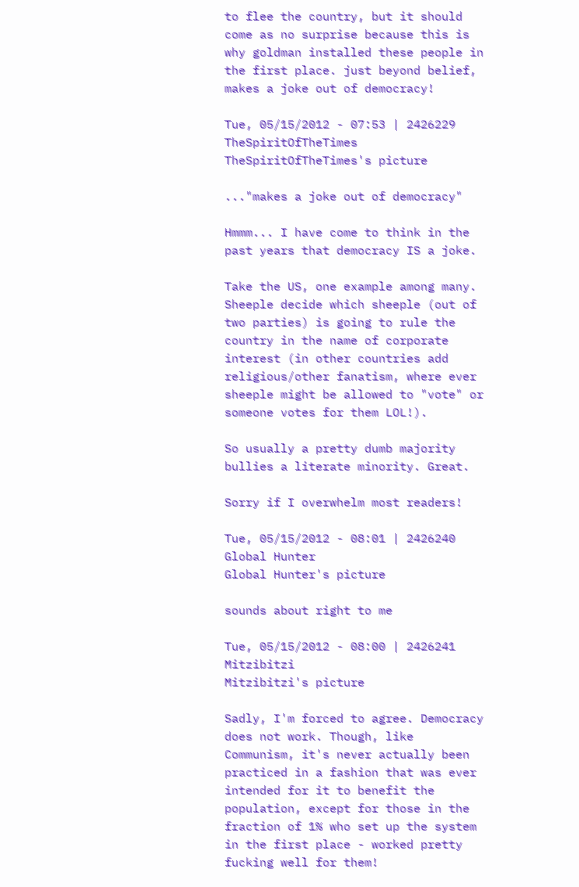to flee the country, but it should come as no surprise because this is why goldman installed these people in the first place. just beyond belief, makes a joke out of democracy!

Tue, 05/15/2012 - 07:53 | 2426229 TheSpiritOfTheTimes
TheSpiritOfTheTimes's picture

..."makes a joke out of democracy"

Hmmm... I have come to think in the past years that democracy IS a joke.

Take the US, one example among many. Sheeple decide which sheeple (out of two parties) is going to rule the country in the name of corporate interest (in other countries add religious/other fanatism, where ever sheeple might be allowed to "vote" or someone votes for them LOL!).

So usually a pretty dumb majority bullies a literate minority. Great.

Sorry if I overwhelm most readers!

Tue, 05/15/2012 - 08:01 | 2426240 Global Hunter
Global Hunter's picture

sounds about right to me

Tue, 05/15/2012 - 08:00 | 2426241 Mitzibitzi
Mitzibitzi's picture

Sadly, I'm forced to agree. Democracy does not work. Though, like Communism, it's never actually been practiced in a fashion that was ever intended for it to benefit the population, except for those in the fraction of 1% who set up the system in the first place - worked pretty fucking well for them!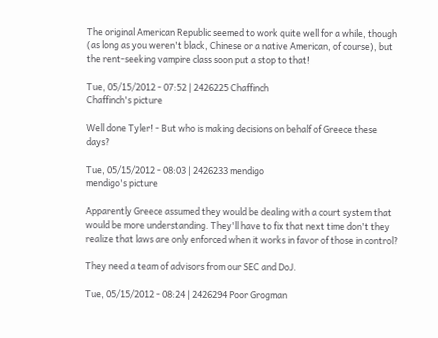The original American Republic seemed to work quite well for a while, though (as long as you weren't black, Chinese or a native American, of course), but the rent-seeking vampire class soon put a stop to that!

Tue, 05/15/2012 - 07:52 | 2426225 Chaffinch
Chaffinch's picture

Well done Tyler! - But who is making decisions on behalf of Greece these days?

Tue, 05/15/2012 - 08:03 | 2426233 mendigo
mendigo's picture

Apparently Greece assumed they would be dealing with a court system that would be more understanding. They'll have to fix that next time don't they realize that laws are only enforced when it works in favor of those in control?

They need a team of advisors from our SEC and DoJ.

Tue, 05/15/2012 - 08:24 | 2426294 Poor Grogman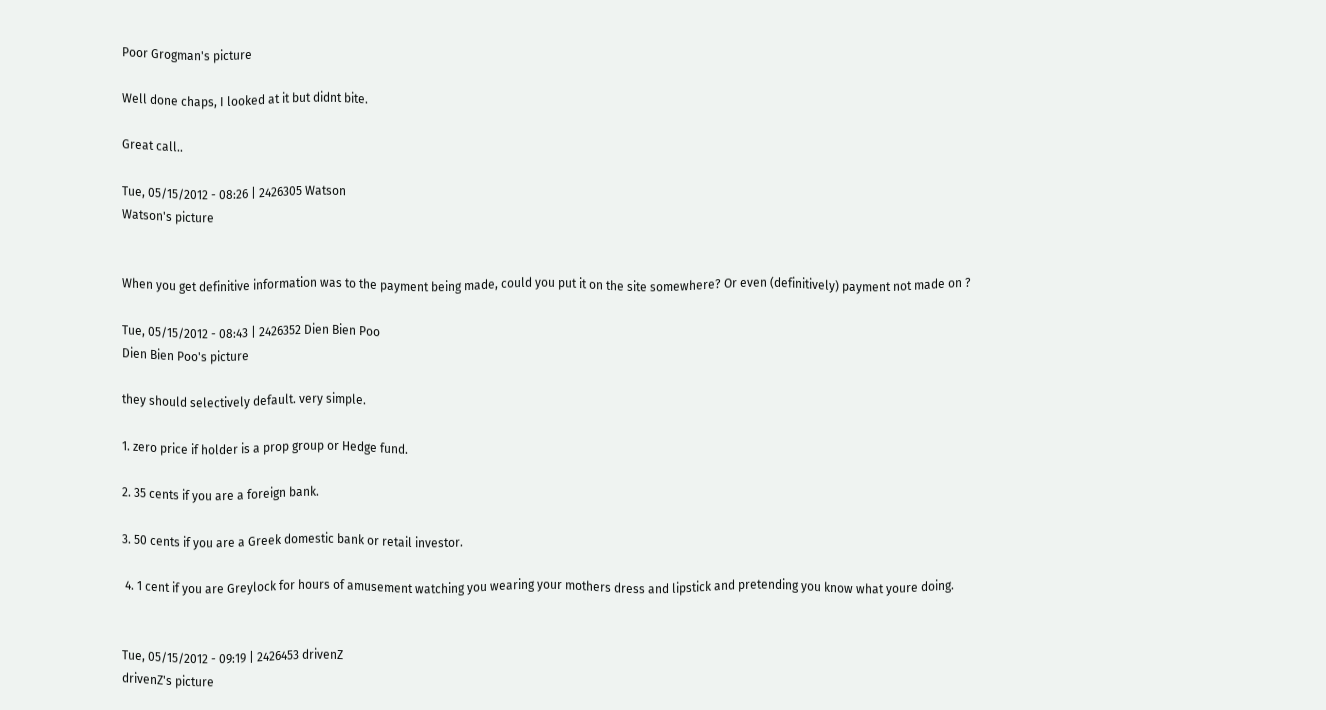Poor Grogman's picture

Well done chaps, I looked at it but didnt bite.

Great call..

Tue, 05/15/2012 - 08:26 | 2426305 Watson
Watson's picture


When you get definitive information was to the payment being made, could you put it on the site somewhere? Or even (definitively) payment not made on ?

Tue, 05/15/2012 - 08:43 | 2426352 Dien Bien Poo
Dien Bien Poo's picture

they should selectively default. very simple.

1. zero price if holder is a prop group or Hedge fund.

2. 35 cents if you are a foreign bank.

3. 50 cents if you are a Greek domestic bank or retail investor.

 4. 1 cent if you are Greylock for hours of amusement watching you wearing your mothers dress and lipstick and pretending you know what youre doing.


Tue, 05/15/2012 - 09:19 | 2426453 drivenZ
drivenZ's picture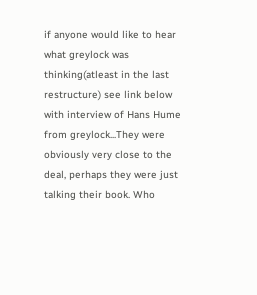if anyone would like to hear what greylock was thinking(atleast in the last restructure) see link below with interview of Hans Hume from greylock...They were obviously very close to the deal, perhaps they were just talking their book. Who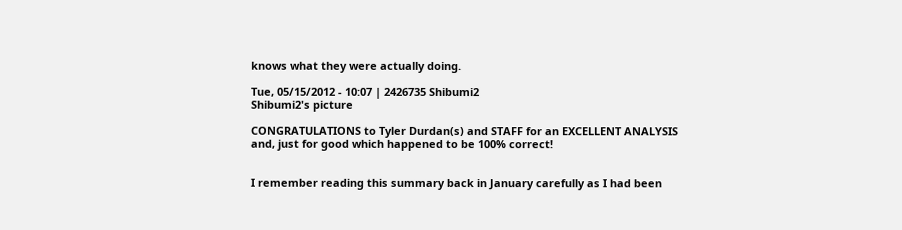knows what they were actually doing.

Tue, 05/15/2012 - 10:07 | 2426735 Shibumi2
Shibumi2's picture

CONGRATULATIONS to Tyler Durdan(s) and STAFF for an EXCELLENT ANALYSIS and, just for good which happened to be 100% correct!


I remember reading this summary back in January carefully as I had been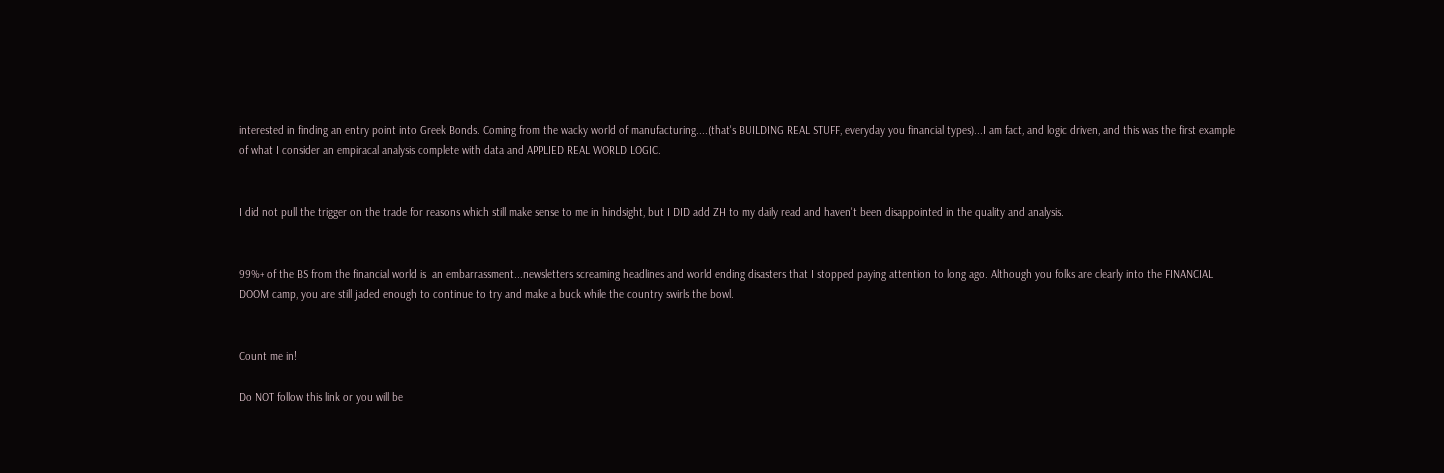interested in finding an entry point into Greek Bonds. Coming from the wacky world of manufacturing....(that's BUILDING REAL STUFF, everyday you financial types)...I am fact, and logic driven, and this was the first example of what I consider an empiracal analysis complete with data and APPLIED REAL WORLD LOGIC.


I did not pull the trigger on the trade for reasons which still make sense to me in hindsight, but I DID add ZH to my daily read and haven't been disappointed in the quality and analysis.


99%+ of the BS from the financial world is  an embarrassment...newsletters screaming headlines and world ending disasters that I stopped paying attention to long ago. Although you folks are clearly into the FINANCIAL DOOM camp, you are still jaded enough to continue to try and make a buck while the country swirls the bowl.


Count me in!

Do NOT follow this link or you will be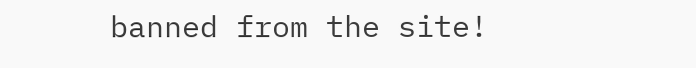banned from the site!